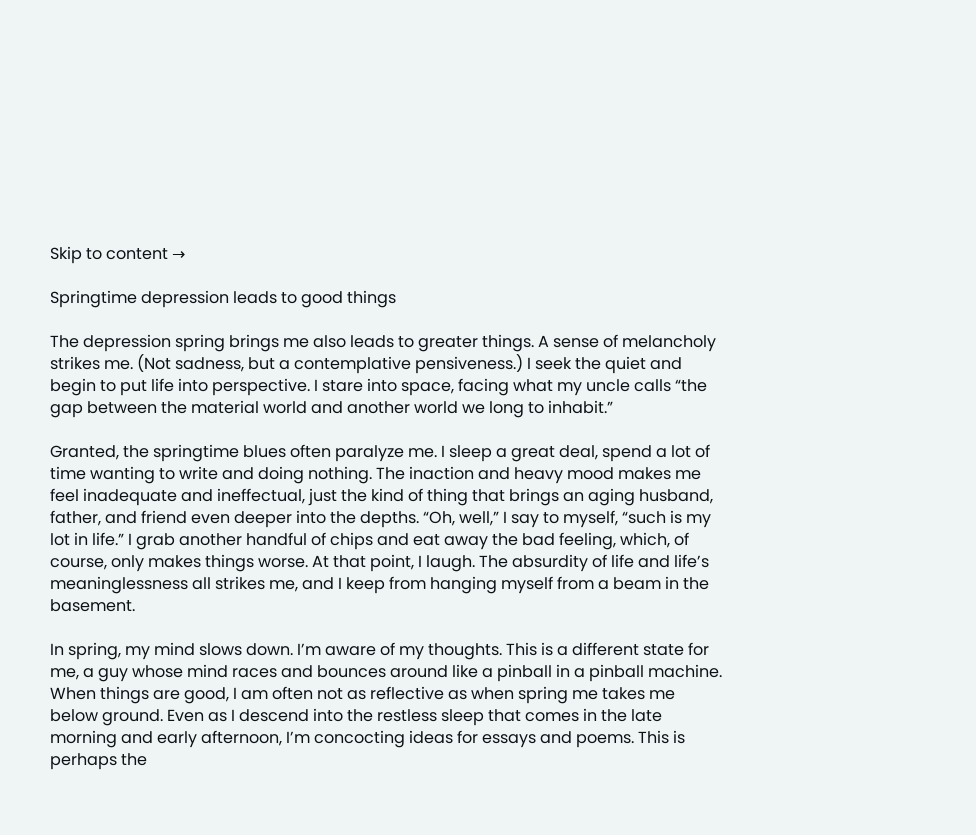Skip to content →

Springtime depression leads to good things

The depression spring brings me also leads to greater things. A sense of melancholy strikes me. (Not sadness, but a contemplative pensiveness.) I seek the quiet and begin to put life into perspective. I stare into space, facing what my uncle calls “the gap between the material world and another world we long to inhabit.”

Granted, the springtime blues often paralyze me. I sleep a great deal, spend a lot of time wanting to write and doing nothing. The inaction and heavy mood makes me feel inadequate and ineffectual, just the kind of thing that brings an aging husband, father, and friend even deeper into the depths. “Oh, well,” I say to myself, “such is my lot in life.” I grab another handful of chips and eat away the bad feeling, which, of course, only makes things worse. At that point, I laugh. The absurdity of life and life’s meaninglessness all strikes me, and I keep from hanging myself from a beam in the basement.

In spring, my mind slows down. I’m aware of my thoughts. This is a different state for me, a guy whose mind races and bounces around like a pinball in a pinball machine. When things are good, I am often not as reflective as when spring me takes me below ground. Even as I descend into the restless sleep that comes in the late morning and early afternoon, I’m concocting ideas for essays and poems. This is perhaps the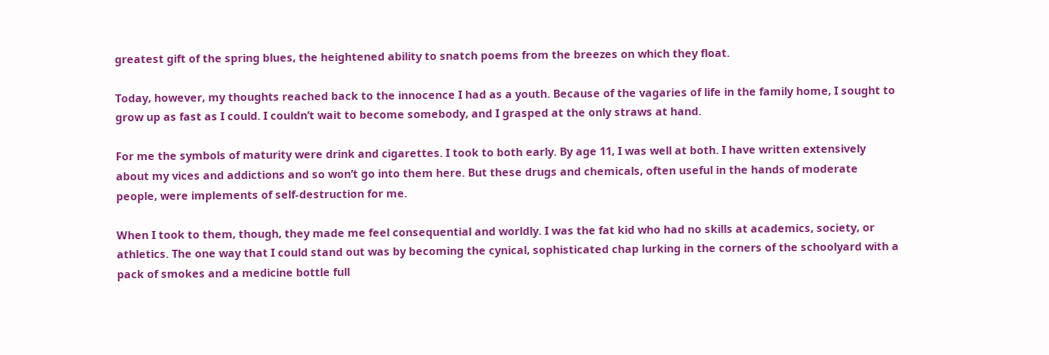greatest gift of the spring blues, the heightened ability to snatch poems from the breezes on which they float.

Today, however, my thoughts reached back to the innocence I had as a youth. Because of the vagaries of life in the family home, I sought to grow up as fast as I could. I couldn’t wait to become somebody, and I grasped at the only straws at hand.

For me the symbols of maturity were drink and cigarettes. I took to both early. By age 11, I was well at both. I have written extensively about my vices and addictions and so won’t go into them here. But these drugs and chemicals, often useful in the hands of moderate people, were implements of self-destruction for me.

When I took to them, though, they made me feel consequential and worldly. I was the fat kid who had no skills at academics, society, or athletics. The one way that I could stand out was by becoming the cynical, sophisticated chap lurking in the corners of the schoolyard with a pack of smokes and a medicine bottle full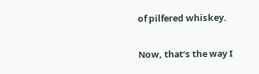of pilfered whiskey.

Now, that’s the way I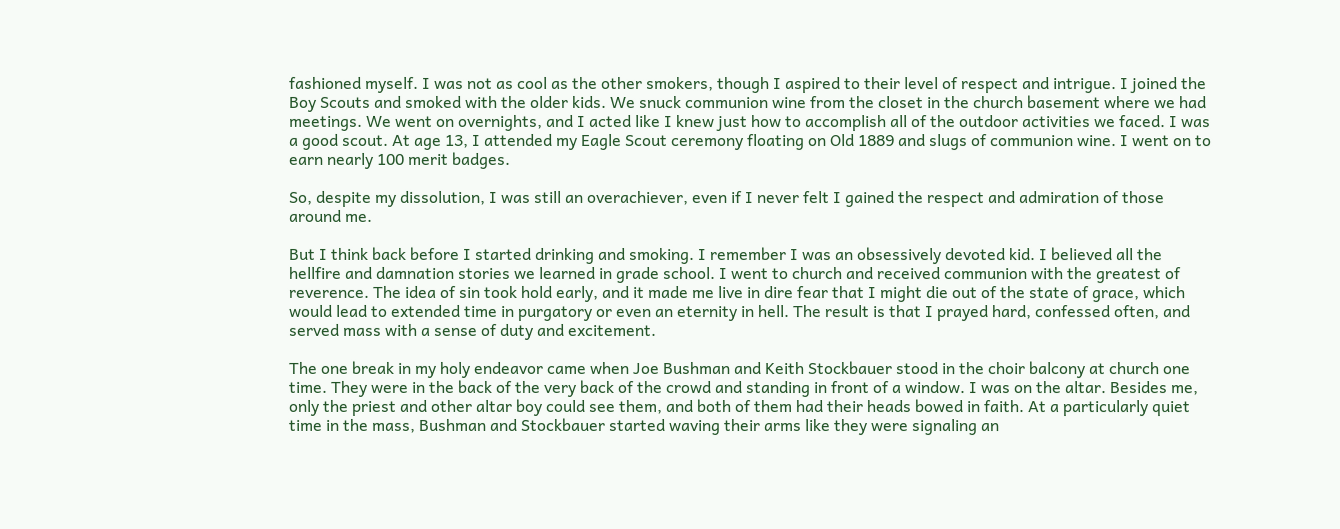fashioned myself. I was not as cool as the other smokers, though I aspired to their level of respect and intrigue. I joined the Boy Scouts and smoked with the older kids. We snuck communion wine from the closet in the church basement where we had meetings. We went on overnights, and I acted like I knew just how to accomplish all of the outdoor activities we faced. I was a good scout. At age 13, I attended my Eagle Scout ceremony floating on Old 1889 and slugs of communion wine. I went on to earn nearly 100 merit badges.

So, despite my dissolution, I was still an overachiever, even if I never felt I gained the respect and admiration of those around me.

But I think back before I started drinking and smoking. I remember I was an obsessively devoted kid. I believed all the hellfire and damnation stories we learned in grade school. I went to church and received communion with the greatest of reverence. The idea of sin took hold early, and it made me live in dire fear that I might die out of the state of grace, which would lead to extended time in purgatory or even an eternity in hell. The result is that I prayed hard, confessed often, and served mass with a sense of duty and excitement.

The one break in my holy endeavor came when Joe Bushman and Keith Stockbauer stood in the choir balcony at church one time. They were in the back of the very back of the crowd and standing in front of a window. I was on the altar. Besides me, only the priest and other altar boy could see them, and both of them had their heads bowed in faith. At a particularly quiet time in the mass, Bushman and Stockbauer started waving their arms like they were signaling an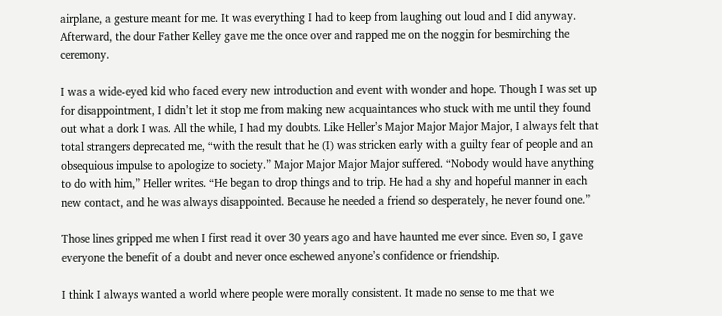airplane, a gesture meant for me. It was everything I had to keep from laughing out loud and I did anyway. Afterward, the dour Father Kelley gave me the once over and rapped me on the noggin for besmirching the ceremony.

I was a wide-eyed kid who faced every new introduction and event with wonder and hope. Though I was set up for disappointment, I didn’t let it stop me from making new acquaintances who stuck with me until they found out what a dork I was. All the while, I had my doubts. Like Heller’s Major Major Major Major, I always felt that total strangers deprecated me, “with the result that he (I) was stricken early with a guilty fear of people and an obsequious impulse to apologize to society.” Major Major Major Major suffered. “Nobody would have anything to do with him,” Heller writes. “He began to drop things and to trip. He had a shy and hopeful manner in each new contact, and he was always disappointed. Because he needed a friend so desperately, he never found one.”

Those lines gripped me when I first read it over 30 years ago and have haunted me ever since. Even so, I gave everyone the benefit of a doubt and never once eschewed anyone’s confidence or friendship.

I think I always wanted a world where people were morally consistent. It made no sense to me that we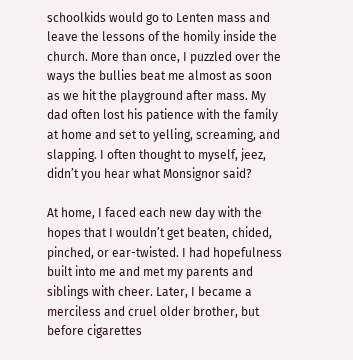schoolkids would go to Lenten mass and leave the lessons of the homily inside the church. More than once, I puzzled over the ways the bullies beat me almost as soon as we hit the playground after mass. My dad often lost his patience with the family at home and set to yelling, screaming, and slapping. I often thought to myself, jeez, didn’t you hear what Monsignor said?

At home, I faced each new day with the hopes that I wouldn’t get beaten, chided, pinched, or ear-twisted. I had hopefulness built into me and met my parents and siblings with cheer. Later, I became a merciless and cruel older brother, but before cigarettes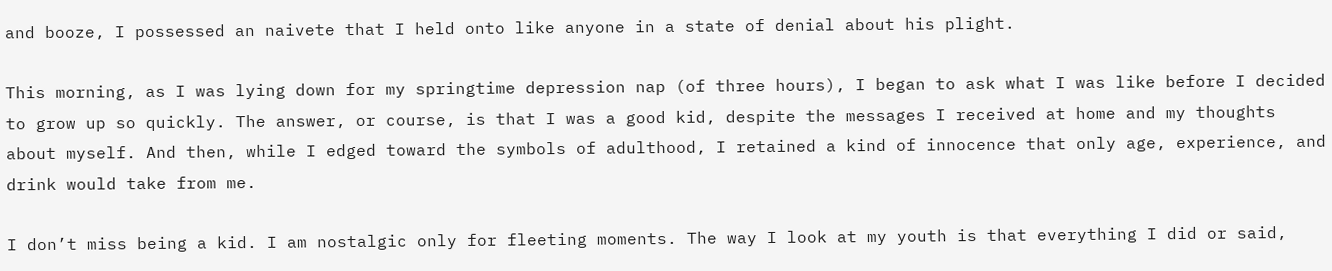and booze, I possessed an naivete that I held onto like anyone in a state of denial about his plight.

This morning, as I was lying down for my springtime depression nap (of three hours), I began to ask what I was like before I decided to grow up so quickly. The answer, or course, is that I was a good kid, despite the messages I received at home and my thoughts about myself. And then, while I edged toward the symbols of adulthood, I retained a kind of innocence that only age, experience, and drink would take from me.

I don’t miss being a kid. I am nostalgic only for fleeting moments. The way I look at my youth is that everything I did or said,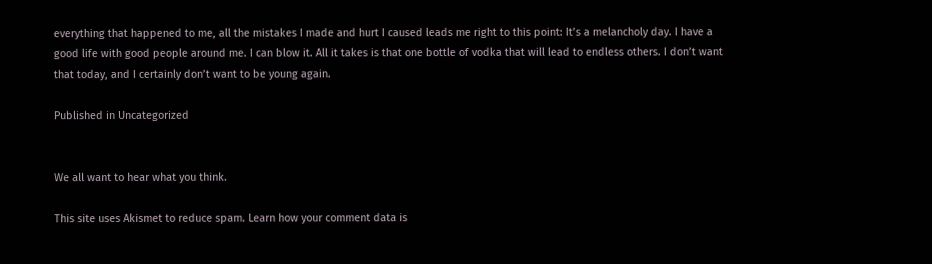everything that happened to me, all the mistakes I made and hurt I caused leads me right to this point: It’s a melancholy day. I have a good life with good people around me. I can blow it. All it takes is that one bottle of vodka that will lead to endless others. I don’t want that today, and I certainly don’t want to be young again.

Published in Uncategorized


We all want to hear what you think.

This site uses Akismet to reduce spam. Learn how your comment data is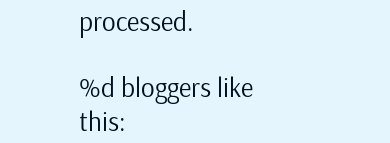processed.

%d bloggers like this: